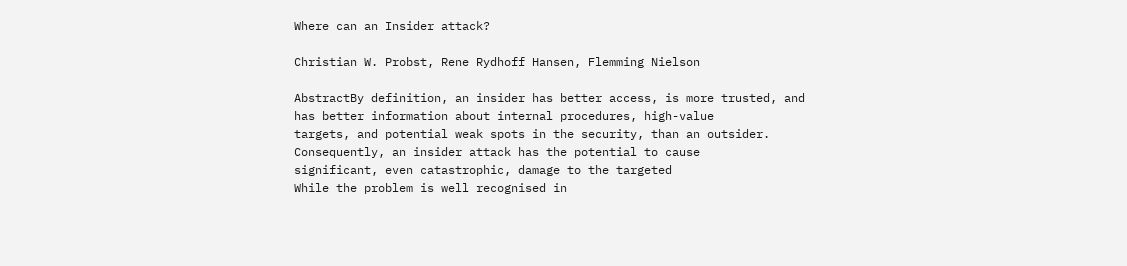Where can an Insider attack?

Christian W. Probst, Rene Rydhoff Hansen, Flemming Nielson

AbstractBy definition, an insider has better access, is more trusted, and
has better information about internal procedures, high-value
targets, and potential weak spots in the security, than an outsider.
Consequently, an insider attack has the potential to cause
significant, even catastrophic, damage to the targeted
While the problem is well recognised in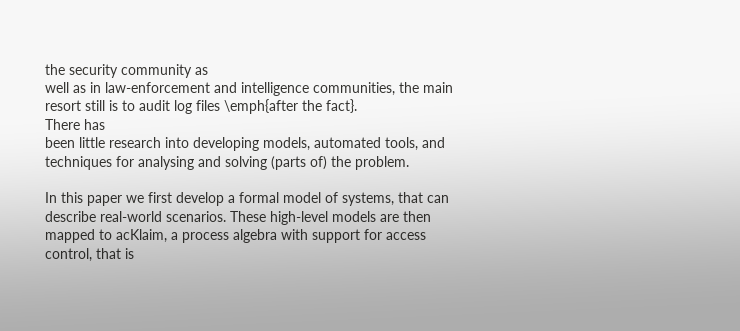the security community as
well as in law-enforcement and intelligence communities, the main
resort still is to audit log files \emph{after the fact}.
There has
been little research into developing models, automated tools, and
techniques for analysing and solving (parts of) the problem.

In this paper we first develop a formal model of systems, that can
describe real-world scenarios. These high-level models are then
mapped to acKlaim, a process algebra with support for access
control, that is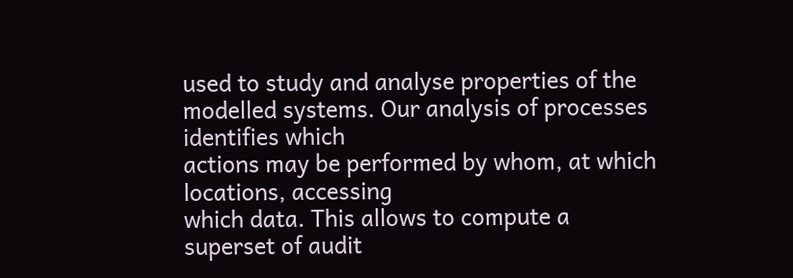used to study and analyse properties of the
modelled systems. Our analysis of processes identifies which
actions may be performed by whom, at which locations, accessing
which data. This allows to compute a superset of audit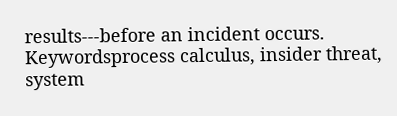results---before an incident occurs.
Keywordsprocess calculus, insider threat, system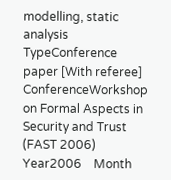modelling, static analysis
TypeConference paper [With referee]
ConferenceWorkshop on Formal Aspects in Security and Trust (FAST 2006)
Year2006    Month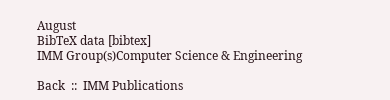August
BibTeX data [bibtex]
IMM Group(s)Computer Science & Engineering

Back  ::  IMM Publications